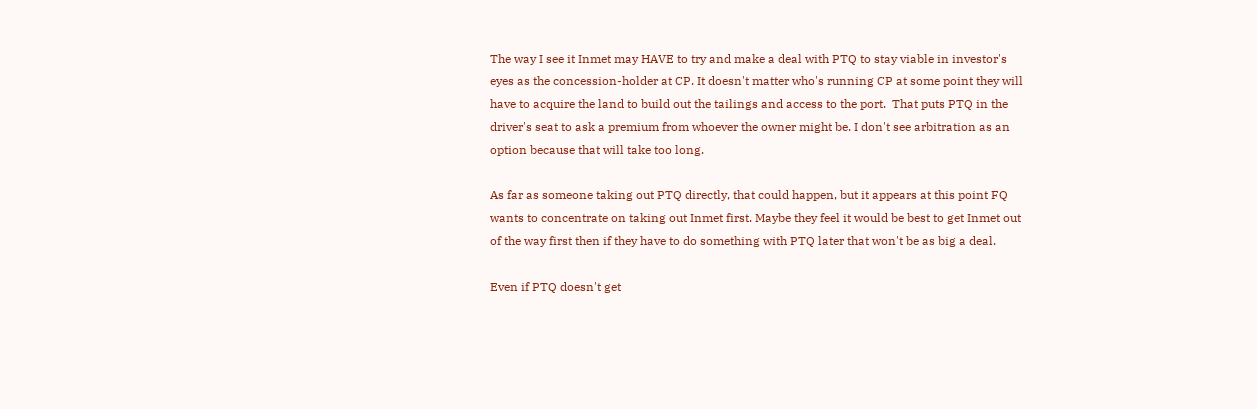The way I see it Inmet may HAVE to try and make a deal with PTQ to stay viable in investor's eyes as the concession-holder at CP. It doesn't matter who's running CP at some point they will have to acquire the land to build out the tailings and access to the port.  That puts PTQ in the driver's seat to ask a premium from whoever the owner might be. I don't see arbitration as an option because that will take too long.

As far as someone taking out PTQ directly, that could happen, but it appears at this point FQ wants to concentrate on taking out Inmet first. Maybe they feel it would be best to get Inmet out of the way first then if they have to do something with PTQ later that won't be as big a deal.

Even if PTQ doesn't get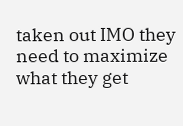taken out IMO they need to maximize what they get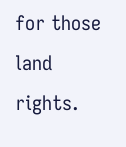for those land rights.